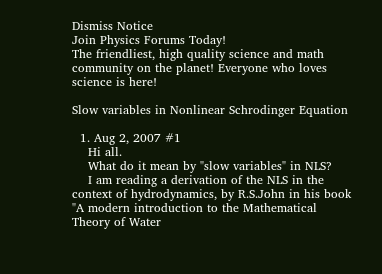Dismiss Notice
Join Physics Forums Today!
The friendliest, high quality science and math community on the planet! Everyone who loves science is here!

Slow variables in Nonlinear Schrodinger Equation

  1. Aug 2, 2007 #1
    Hi all.
    What do it mean by "slow variables" in NLS?
    I am reading a derivation of the NLS in the context of hydrodynamics, by R.S.John in his book "A modern introduction to the Mathematical Theory of Water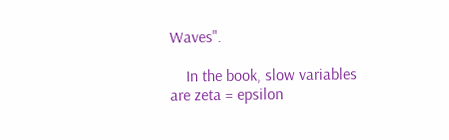Waves".

    In the book, slow variables are zeta = epsilon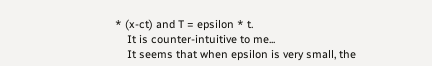* (x-ct) and T = epsilon * t.
    It is counter-intuitive to me...
    It seems that when epsilon is very small, the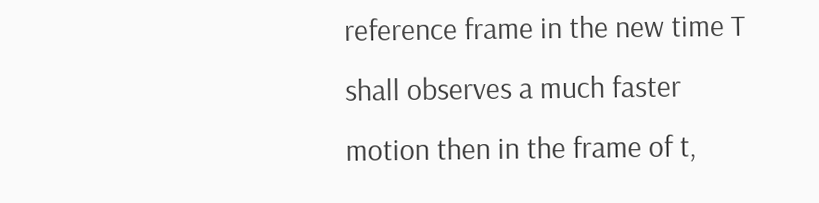reference frame in the new time T shall observes a much faster motion then in the frame of t,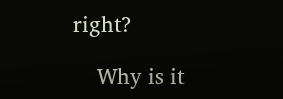right?

    Why is it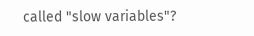called "slow variables"?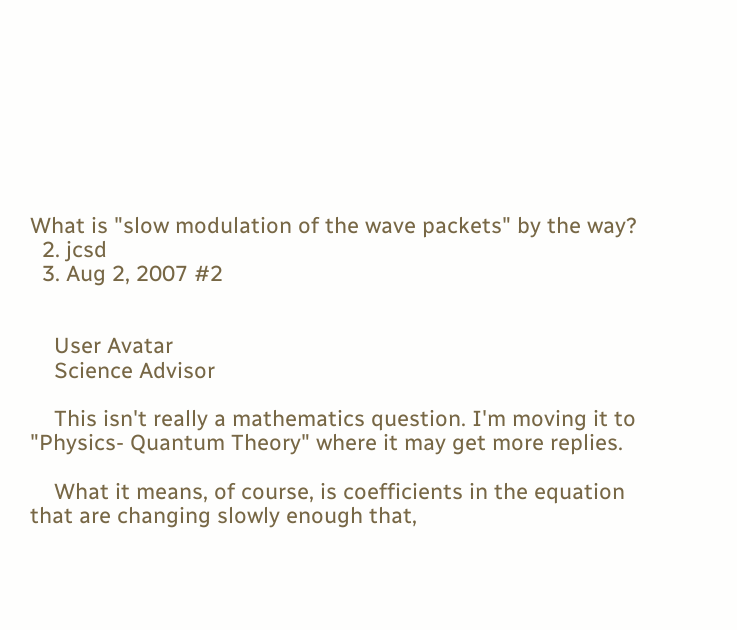What is "slow modulation of the wave packets" by the way?
  2. jcsd
  3. Aug 2, 2007 #2


    User Avatar
    Science Advisor

    This isn't really a mathematics question. I'm moving it to "Physics- Quantum Theory" where it may get more replies.

    What it means, of course, is coefficients in the equation that are changing slowly enough that,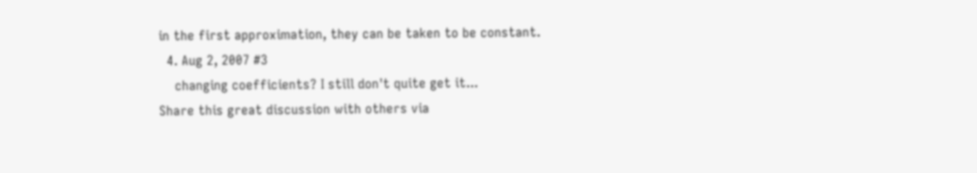in the first approximation, they can be taken to be constant.
  4. Aug 2, 2007 #3
    changing coefficients? I still don't quite get it...
Share this great discussion with others via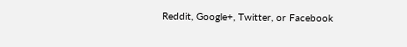Reddit, Google+, Twitter, or Facebook